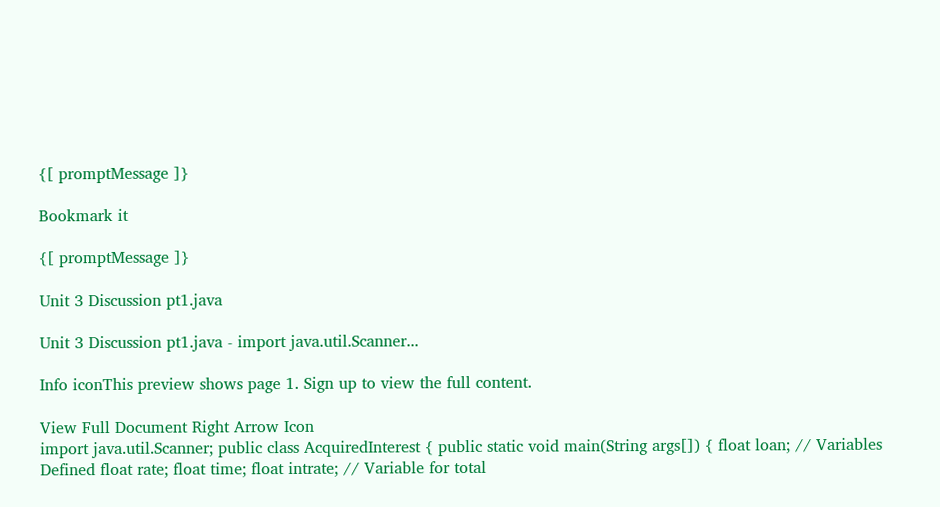{[ promptMessage ]}

Bookmark it

{[ promptMessage ]}

Unit 3 Discussion pt1.java

Unit 3 Discussion pt1.java - import java.util.Scanner...

Info iconThis preview shows page 1. Sign up to view the full content.

View Full Document Right Arrow Icon
import java.util.Scanner; public class AcquiredInterest { public static void main(String args[]) { float loan; // Variables Defined float rate; float time; float intrate; // Variable for total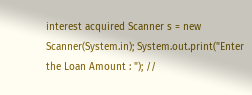interest acquired Scanner s = new Scanner(System.in); System.out.print("Enter the Loan Amount : "); //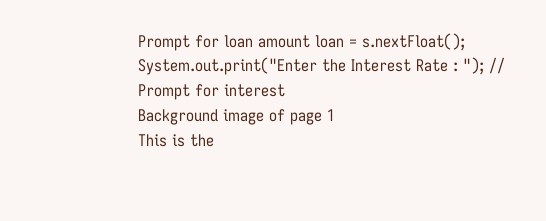Prompt for loan amount loan = s.nextFloat(); System.out.print("Enter the Interest Rate : "); // Prompt for interest
Background image of page 1
This is the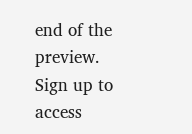end of the preview. Sign up to access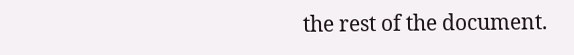the rest of the document.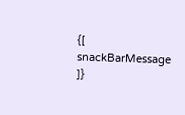{[ snackBarMessage ]}